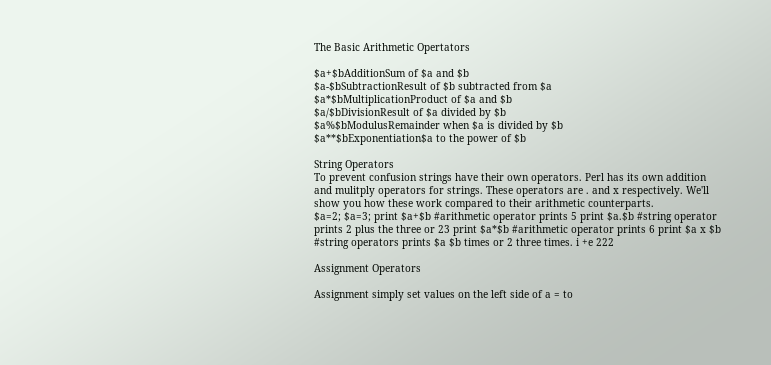The Basic Arithmetic Opertators

$a+$bAdditionSum of $a and $b
$a-$bSubtractionResult of $b subtracted from $a
$a*$bMultiplicationProduct of $a and $b
$a/$bDivisionResult of $a divided by $b
$a%$bModulusRemainder when $a is divided by $b
$a**$bExponentiation$a to the power of $b

String Operators
To prevent confusion strings have their own operators. Perl has its own addition and mulitply operators for strings. These operators are . and x respectively. We'll show you how these work compared to their arithmetic counterparts.
$a=2; $a=3; print $a+$b #arithmetic operator prints 5 print $a.$b #string operator prints 2 plus the three or 23 print $a*$b #arithmetic operator prints 6 print $a x $b #string operators prints $a $b times or 2 three times. i +e 222

Assignment Operators

Assignment simply set values on the left side of a = to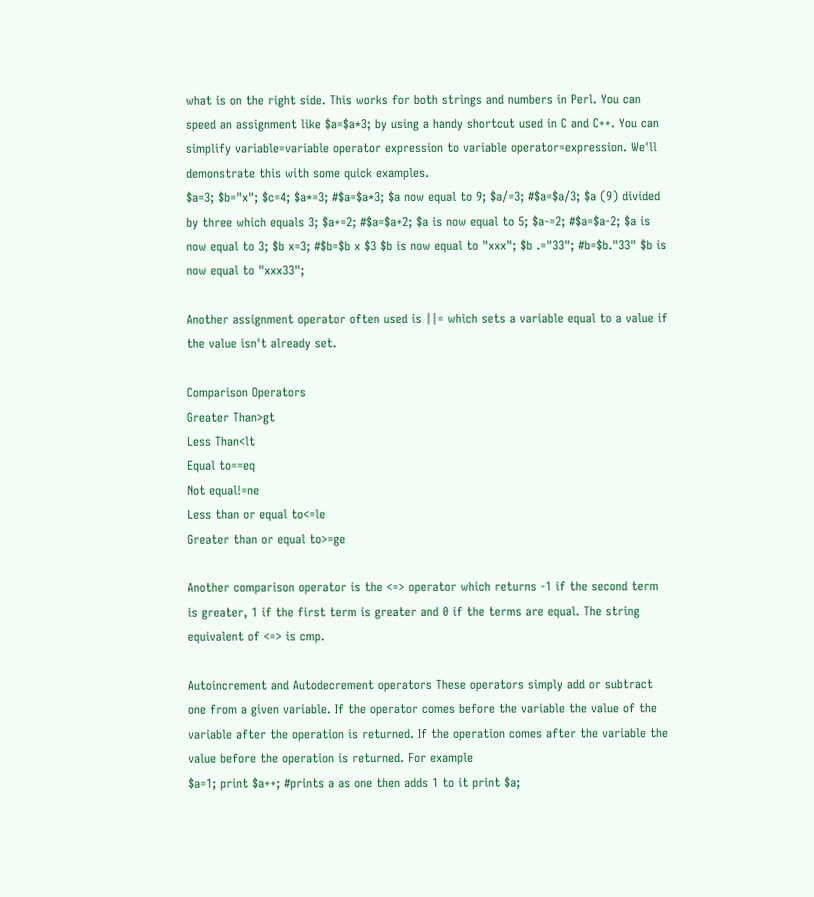what is on the right side. This works for both strings and numbers in Perl. You can speed an assignment like $a=$a*3; by using a handy shortcut used in C and C++. You can simplify variable=variable operator expression to variable operator=expression. We'll demonstrate this with some quick examples.
$a=3; $b="x"; $c=4; $a*=3; #$a=$a*3; $a now equal to 9; $a/=3; #$a=$a/3; $a (9) divided by three which equals 3; $a+=2; #$a=$a+2; $a is now equal to 5; $a-=2; #$a=$a-2; $a is now equal to 3; $b x=3; #$b=$b x $3 $b is now equal to "xxx"; $b .="33"; #b=$b."33" $b is now equal to "xxx33";

Another assignment operator often used is ||= which sets a variable equal to a value if the value isn't already set.

Comparison Operators
Greater Than>gt
Less Than<lt
Equal to==eq
Not equal!=ne
Less than or equal to<=le
Greater than or equal to>=ge

Another comparison operator is the <=> operator which returns -1 if the second term is greater, 1 if the first term is greater and 0 if the terms are equal. The string equivalent of <=> is cmp.

Autoincrement and Autodecrement operators These operators simply add or subtract one from a given variable. If the operator comes before the variable the value of the variable after the operation is returned. If the operation comes after the variable the value before the operation is returned. For example
$a=1; print $a++; #prints a as one then adds 1 to it print $a;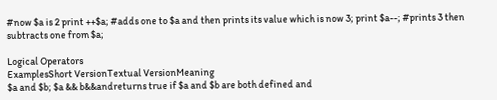#now $a is 2 print ++$a; #adds one to $a and then prints its value which is now 3; print $a--; #prints 3 then subtracts one from $a;

Logical Operators
ExamplesShort VersionTextual VersionMeaning
$a and $b; $a && b&&andreturns true if $a and $b are both defined and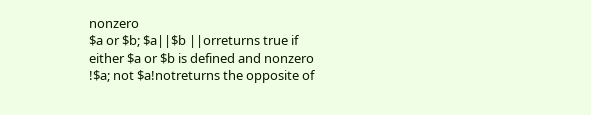nonzero
$a or $b; $a||$b ||orreturns true if either $a or $b is defined and nonzero
!$a; not $a!notreturns the opposite of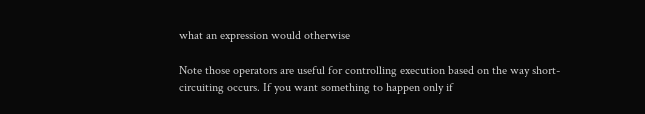what an expression would otherwise

Note those operators are useful for controlling execution based on the way short-circuiting occurs. If you want something to happen only if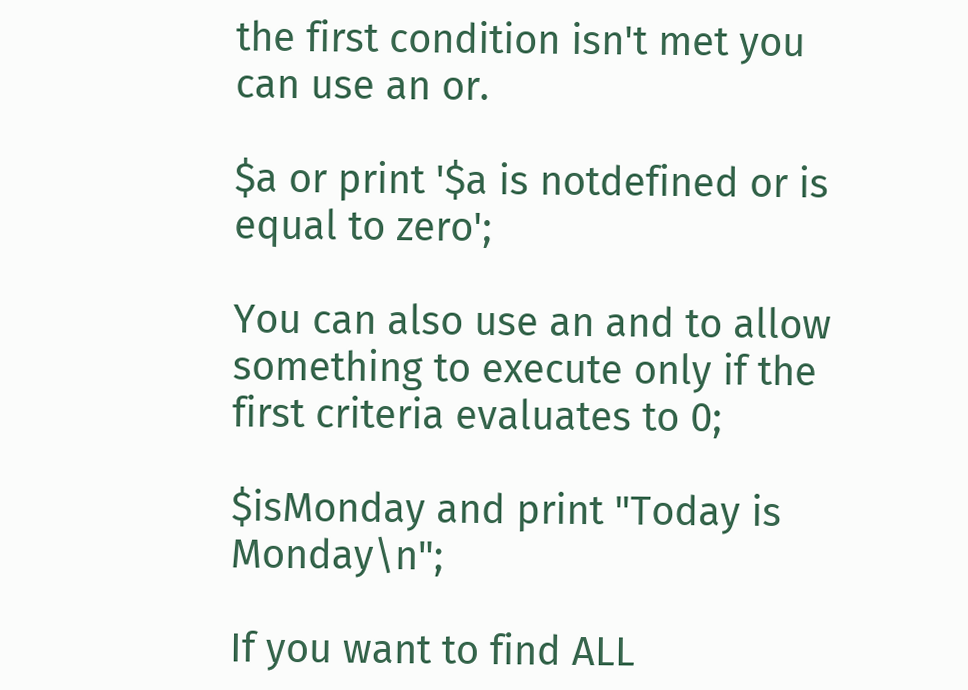the first condition isn't met you can use an or.

$a or print '$a is notdefined or is equal to zero';

You can also use an and to allow something to execute only if the first criteria evaluates to 0;

$isMonday and print "Today is Monday\n";

If you want to find ALL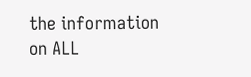the information on ALL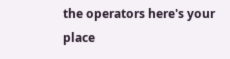the operators here's your place